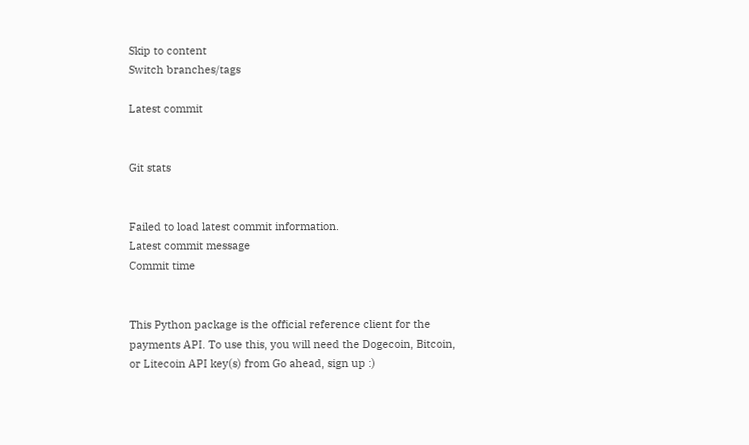Skip to content
Switch branches/tags

Latest commit


Git stats


Failed to load latest commit information.
Latest commit message
Commit time


This Python package is the official reference client for the payments API. To use this, you will need the Dogecoin, Bitcoin, or Litecoin API key(s) from Go ahead, sign up :)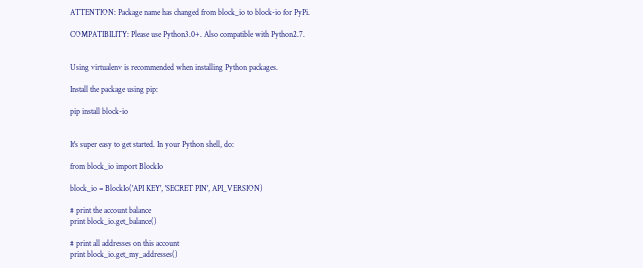ATTENTION: Package name has changed from block_io to block-io for PyPi.

COMPATIBILITY: Please use Python3.0+. Also compatible with Python2.7.


Using virtualenv is recommended when installing Python packages.

Install the package using pip:

pip install block-io


It's super easy to get started. In your Python shell, do:

from block_io import BlockIo

block_io = BlockIo('API KEY', 'SECRET PIN', API_VERSION)

# print the account balance
print block_io.get_balance()

# print all addresses on this account
print block_io.get_my_addresses()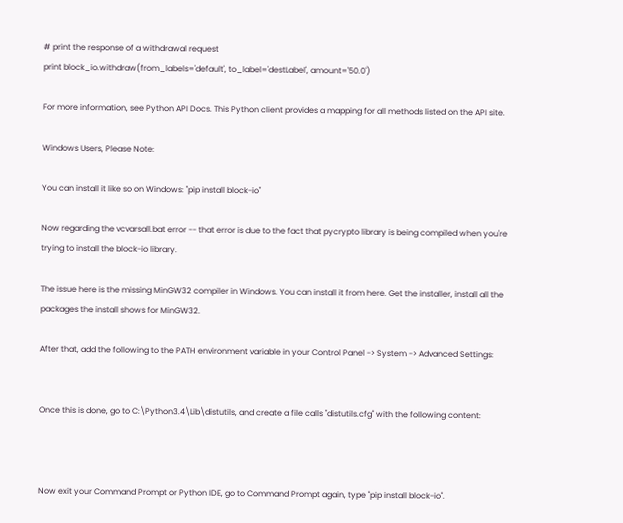# print the response of a withdrawal request
print block_io.withdraw(from_labels='default', to_label='destLabel', amount='50.0')

For more information, see Python API Docs. This Python client provides a mapping for all methods listed on the API site.

Windows Users, Please Note:

You can install it like so on Windows: "pip install block-io"

Now regarding the vcvarsall.bat error -- that error is due to the fact that pycrypto library is being compiled when you're trying to install the block-io library.

The issue here is the missing MinGW32 compiler in Windows. You can install it from here. Get the installer, install all the packages the install shows for MinGW32.

After that, add the following to the PATH environment variable in your Control Panel -> System -> Advanced Settings:


Once this is done, go to C:\Python3.4\Lib\distutils, and create a file calls "distutils.cfg" with the following content:



Now exit your Command Prompt or Python IDE, go to Command Prompt again, type "pip install block-io".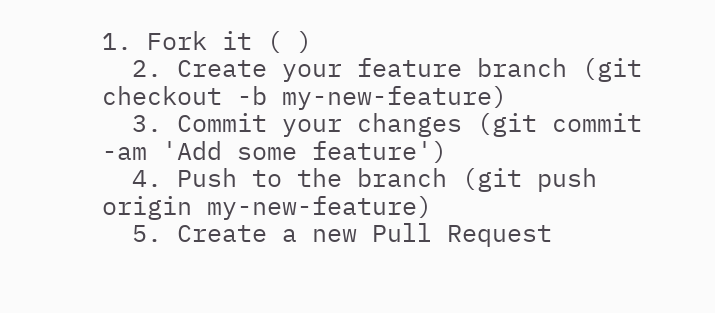1. Fork it ( )
  2. Create your feature branch (git checkout -b my-new-feature)
  3. Commit your changes (git commit -am 'Add some feature')
  4. Push to the branch (git push origin my-new-feature)
  5. Create a new Pull Request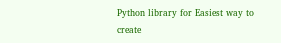Python library for Easiest way to create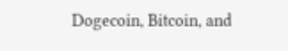Dogecoin, Bitcoin, and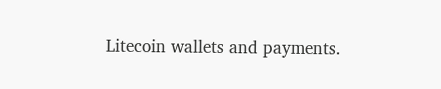Litecoin wallets and payments.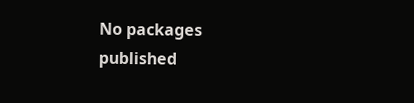No packages published